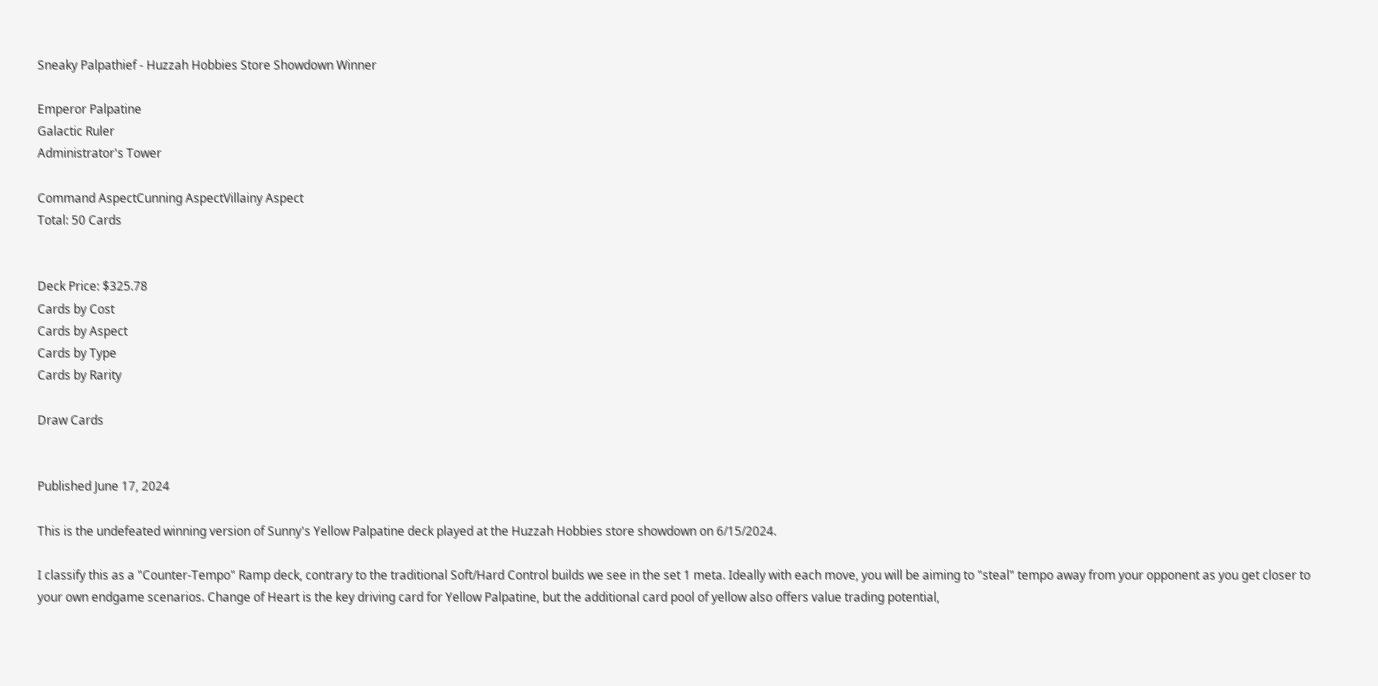Sneaky Palpathief - Huzzah Hobbies Store Showdown Winner

Emperor Palpatine
Galactic Ruler
Administrator's Tower

Command AspectCunning AspectVillainy Aspect
Total: 50 Cards


Deck Price: $325.78
Cards by Cost
Cards by Aspect
Cards by Type
Cards by Rarity

Draw Cards


Published June 17, 2024

This is the undefeated winning version of Sunny's Yellow Palpatine deck played at the Huzzah Hobbies store showdown on 6/15/2024.

I classify this as a "Counter-Tempo" Ramp deck, contrary to the traditional Soft/Hard Control builds we see in the set 1 meta. Ideally with each move, you will be aiming to "steal" tempo away from your opponent as you get closer to your own endgame scenarios. Change of Heart is the key driving card for Yellow Palpatine, but the additional card pool of yellow also offers value trading potential,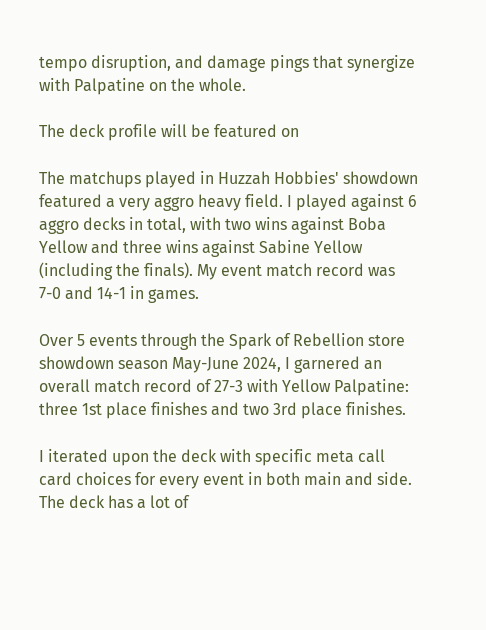tempo disruption, and damage pings that synergize with Palpatine on the whole.

The deck profile will be featured on

The matchups played in Huzzah Hobbies' showdown featured a very aggro heavy field. I played against 6 aggro decks in total, with two wins against Boba Yellow and three wins against Sabine Yellow (including the finals). My event match record was 7-0 and 14-1 in games.

Over 5 events through the Spark of Rebellion store showdown season May-June 2024, I garnered an overall match record of 27-3 with Yellow Palpatine: three 1st place finishes and two 3rd place finishes.

I iterated upon the deck with specific meta call card choices for every event in both main and side. The deck has a lot of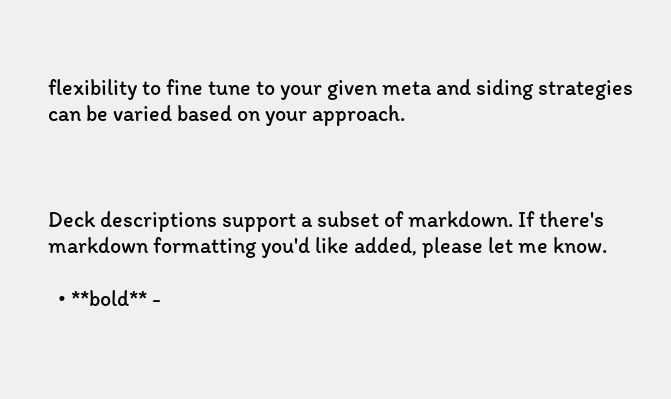flexibility to fine tune to your given meta and siding strategies can be varied based on your approach.



Deck descriptions support a subset of markdown. If there's markdown formatting you'd like added, please let me know.

  • **bold** -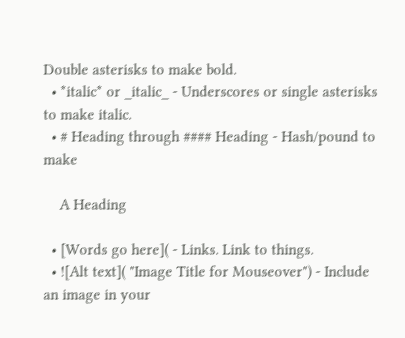Double asterisks to make bold.
  • *italic* or _italic_ - Underscores or single asterisks to make italic.
  • # Heading through #### Heading - Hash/pound to make

    A Heading

  • [Words go here]( - Links. Link to things.
  • ![Alt text]( "Image Title for Mouseover") - Include an image in your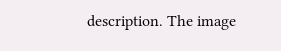description. The image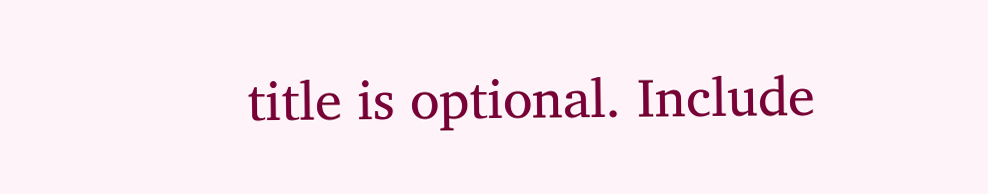title is optional. Include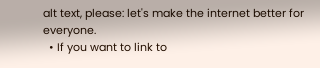alt text, please: let's make the internet better for everyone.
  • If you want to link to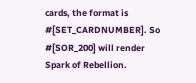cards, the format is #[SET_CARDNUMBER]. So #[SOR_200] will render Spark of Rebellion.